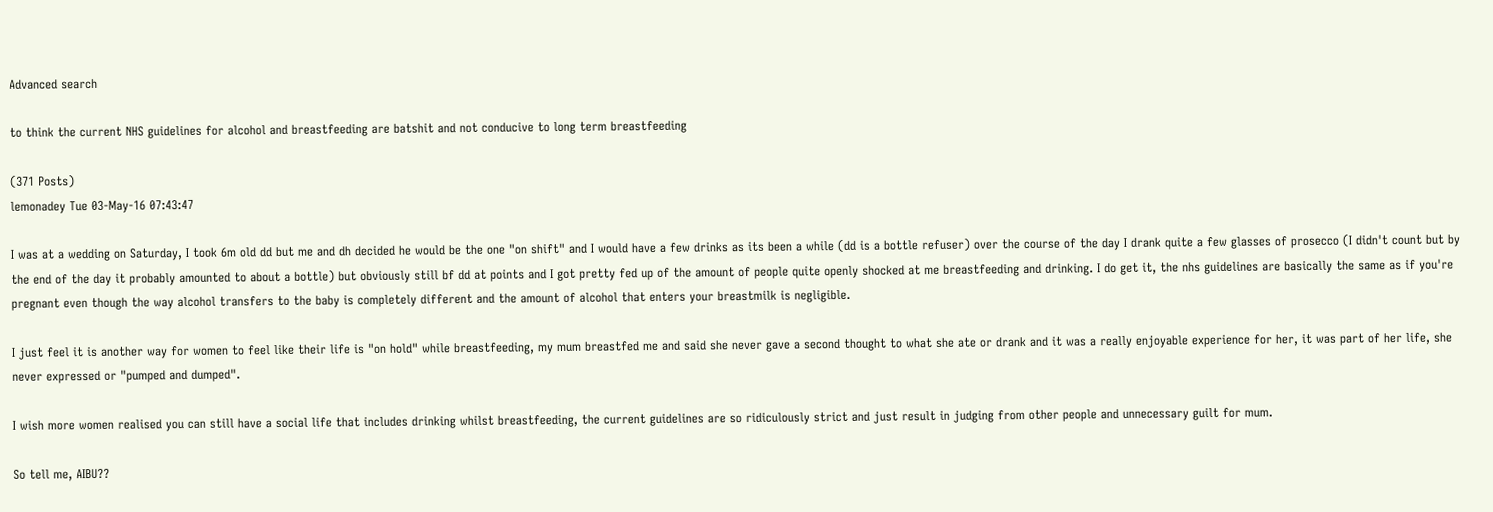Advanced search

to think the current NHS guidelines for alcohol and breastfeeding are batshit and not conducive to long term breastfeeding

(371 Posts)
lemonadey Tue 03-May-16 07:43:47

I was at a wedding on Saturday, I took 6m old dd but me and dh decided he would be the one "on shift" and I would have a few drinks as its been a while (dd is a bottle refuser) over the course of the day I drank quite a few glasses of prosecco (I didn't count but by the end of the day it probably amounted to about a bottle) but obviously still bf dd at points and I got pretty fed up of the amount of people quite openly shocked at me breastfeeding and drinking. I do get it, the nhs guidelines are basically the same as if you're pregnant even though the way alcohol transfers to the baby is completely different and the amount of alcohol that enters your breastmilk is negligible.

I just feel it is another way for women to feel like their life is "on hold" while breastfeeding, my mum breastfed me and said she never gave a second thought to what she ate or drank and it was a really enjoyable experience for her, it was part of her life, she never expressed or "pumped and dumped".

I wish more women realised you can still have a social life that includes drinking whilst breastfeeding, the current guidelines are so ridiculously strict and just result in judging from other people and unnecessary guilt for mum.

So tell me, AIBU??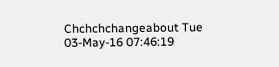Chchchchangeabout Tue 03-May-16 07:46:19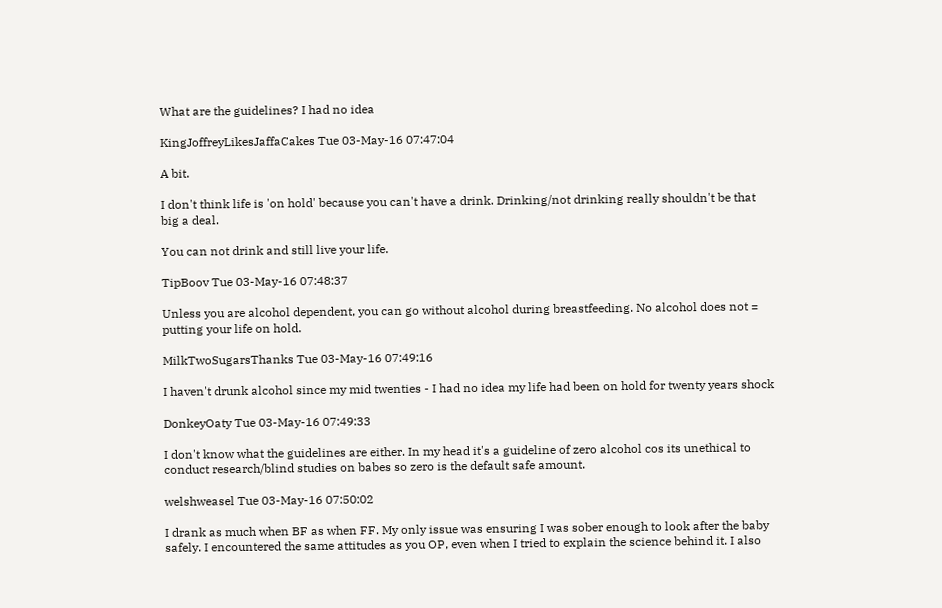What are the guidelines? I had no idea

KingJoffreyLikesJaffaCakes Tue 03-May-16 07:47:04

A bit.

I don't think life is 'on hold' because you can't have a drink. Drinking/not drinking really shouldn't be that big a deal.

You can not drink and still live your life.

TipBoov Tue 03-May-16 07:48:37

Unless you are alcohol dependent, you can go without alcohol during breastfeeding. No alcohol does not = putting your life on hold.

MilkTwoSugarsThanks Tue 03-May-16 07:49:16

I haven't drunk alcohol since my mid twenties - I had no idea my life had been on hold for twenty years shock

DonkeyOaty Tue 03-May-16 07:49:33

I don't know what the guidelines are either. In my head it's a guideline of zero alcohol cos its unethical to conduct research/blind studies on babes so zero is the default safe amount.

welshweasel Tue 03-May-16 07:50:02

I drank as much when BF as when FF. My only issue was ensuring I was sober enough to look after the baby safely. I encountered the same attitudes as you OP, even when I tried to explain the science behind it. I also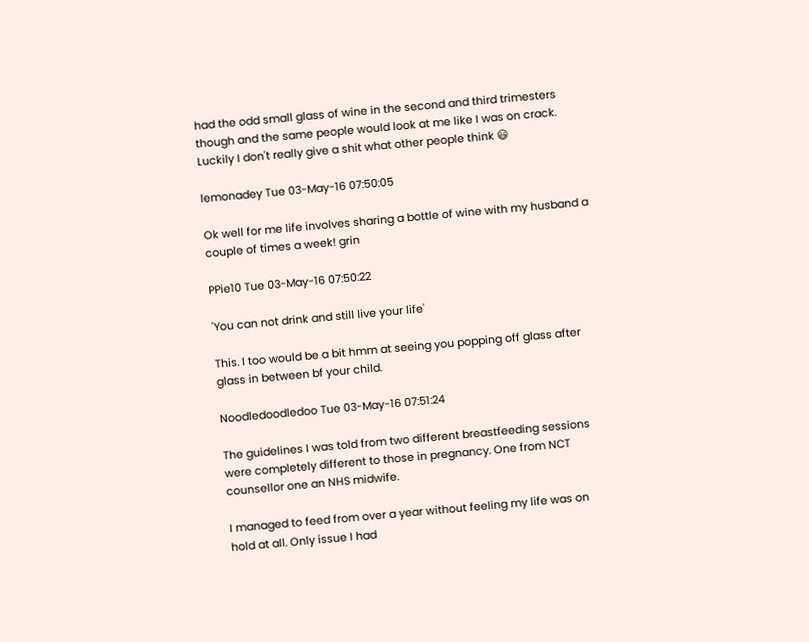had the odd small glass of wine in the second and third trimesters though and the same people would look at me like I was on crack. Luckily I don't really give a shit what other people think 😃

lemonadey Tue 03-May-16 07:50:05

Ok well for me life involves sharing a bottle of wine with my husband a couple of times a week! grin

PPie10 Tue 03-May-16 07:50:22

'You can not drink and still live your life'

This. I too would be a bit hmm at seeing you popping off glass after glass in between bf your child.

Noodledoodledoo Tue 03-May-16 07:51:24

The guidelines I was told from two different breastfeeding sessions were completely different to those in pregnancy. One from NCT counsellor one an NHS midwife.

I managed to feed from over a year without feeling my life was on hold at all. Only issue I had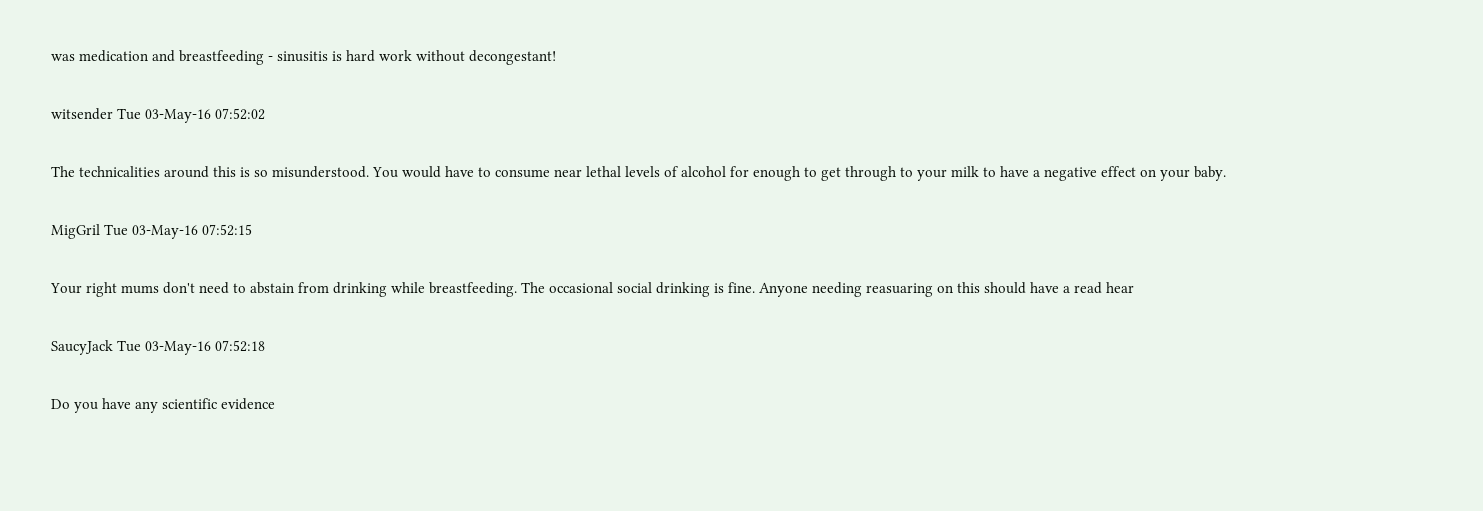was medication and breastfeeding - sinusitis is hard work without decongestant!

witsender Tue 03-May-16 07:52:02

The technicalities around this is so misunderstood. You would have to consume near lethal levels of alcohol for enough to get through to your milk to have a negative effect on your baby.

MigGril Tue 03-May-16 07:52:15

Your right mums don't need to abstain from drinking while breastfeeding. The occasional social drinking is fine. Anyone needing reasuaring on this should have a read hear

SaucyJack Tue 03-May-16 07:52:18

Do you have any scientific evidence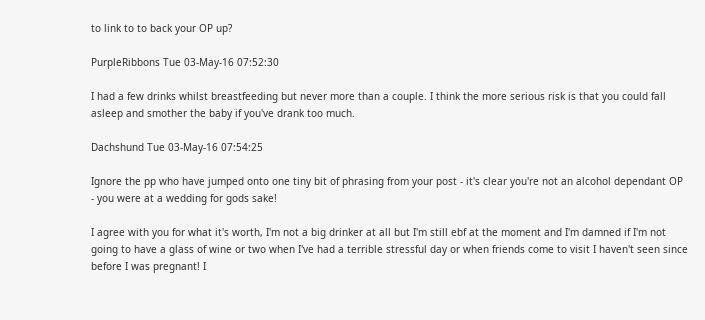to link to to back your OP up?

PurpleRibbons Tue 03-May-16 07:52:30

I had a few drinks whilst breastfeeding but never more than a couple. I think the more serious risk is that you could fall asleep and smother the baby if you've drank too much.

Dachshund Tue 03-May-16 07:54:25

Ignore the pp who have jumped onto one tiny bit of phrasing from your post - it's clear you're not an alcohol dependant OP - you were at a wedding for gods sake!

I agree with you for what it's worth, I'm not a big drinker at all but I'm still ebf at the moment and I'm damned if I'm not going to have a glass of wine or two when I've had a terrible stressful day or when friends come to visit I haven't seen since before I was pregnant! I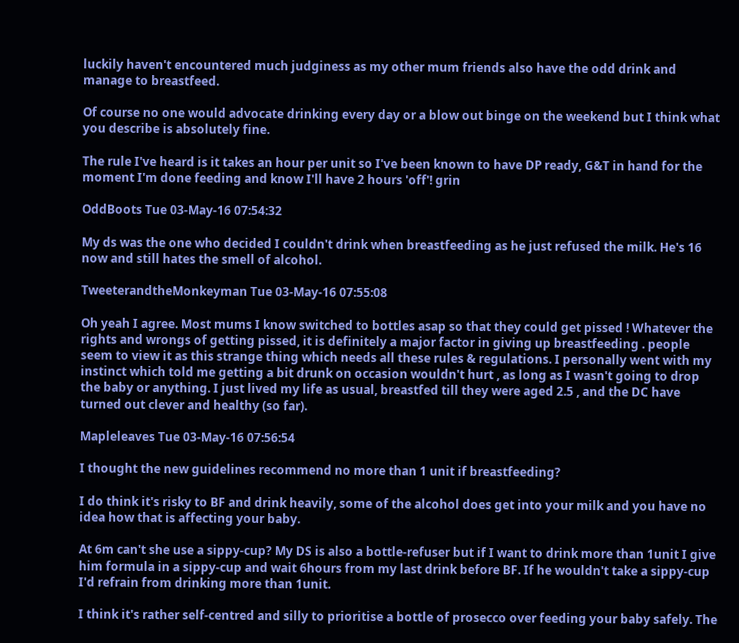luckily haven't encountered much judginess as my other mum friends also have the odd drink and manage to breastfeed.

Of course no one would advocate drinking every day or a blow out binge on the weekend but I think what you describe is absolutely fine.

The rule I've heard is it takes an hour per unit so I've been known to have DP ready, G&T in hand for the moment I'm done feeding and know I'll have 2 hours 'off'! grin

OddBoots Tue 03-May-16 07:54:32

My ds was the one who decided I couldn't drink when breastfeeding as he just refused the milk. He's 16 now and still hates the smell of alcohol.

TweeterandtheMonkeyman Tue 03-May-16 07:55:08

Oh yeah I agree. Most mums I know switched to bottles asap so that they could get pissed ! Whatever the rights and wrongs of getting pissed, it is definitely a major factor in giving up breastfeeding . people seem to view it as this strange thing which needs all these rules & regulations. I personally went with my instinct which told me getting a bit drunk on occasion wouldn't hurt , as long as I wasn't going to drop the baby or anything. I just lived my life as usual, breastfed till they were aged 2.5 , and the DC have turned out clever and healthy (so far).

Mapleleaves Tue 03-May-16 07:56:54

I thought the new guidelines recommend no more than 1 unit if breastfeeding?

I do think it's risky to BF and drink heavily, some of the alcohol does get into your milk and you have no idea how that is affecting your baby.

At 6m can't she use a sippy-cup? My DS is also a bottle-refuser but if I want to drink more than 1unit I give him formula in a sippy-cup and wait 6hours from my last drink before BF. If he wouldn't take a sippy-cup I'd refrain from drinking more than 1unit.

I think it's rather self-centred and silly to prioritise a bottle of prosecco over feeding your baby safely. The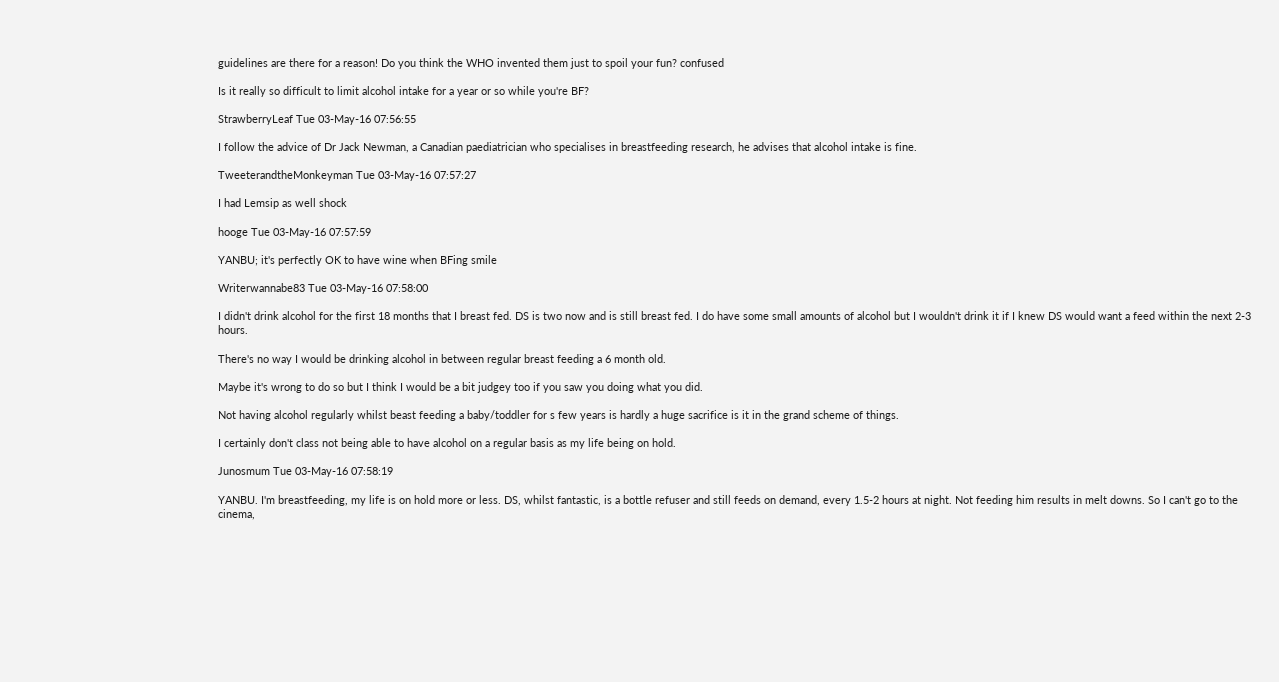guidelines are there for a reason! Do you think the WHO invented them just to spoil your fun? confused

Is it really so difficult to limit alcohol intake for a year or so while you're BF?

StrawberryLeaf Tue 03-May-16 07:56:55

I follow the advice of Dr Jack Newman, a Canadian paediatrician who specialises in breastfeeding research, he advises that alcohol intake is fine.

TweeterandtheMonkeyman Tue 03-May-16 07:57:27

I had Lemsip as well shock

hooge Tue 03-May-16 07:57:59

YANBU; it's perfectly OK to have wine when BFing smile

Writerwannabe83 Tue 03-May-16 07:58:00

I didn't drink alcohol for the first 18 months that I breast fed. DS is two now and is still breast fed. I do have some small amounts of alcohol but I wouldn't drink it if I knew DS would want a feed within the next 2-3 hours.

There's no way I would be drinking alcohol in between regular breast feeding a 6 month old.

Maybe it's wrong to do so but I think I would be a bit judgey too if you saw you doing what you did.

Not having alcohol regularly whilst beast feeding a baby/toddler for s few years is hardly a huge sacrifice is it in the grand scheme of things.

I certainly don't class not being able to have alcohol on a regular basis as my life being on hold.

Junosmum Tue 03-May-16 07:58:19

YANBU. I'm breastfeeding, my life is on hold more or less. DS, whilst fantastic, is a bottle refuser and still feeds on demand, every 1.5-2 hours at night. Not feeding him results in melt downs. So I can't go to the cinema,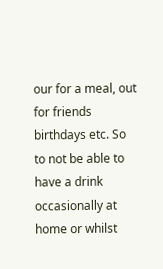our for a meal, out for friends birthdays etc. So to not be able to have a drink occasionally at home or whilst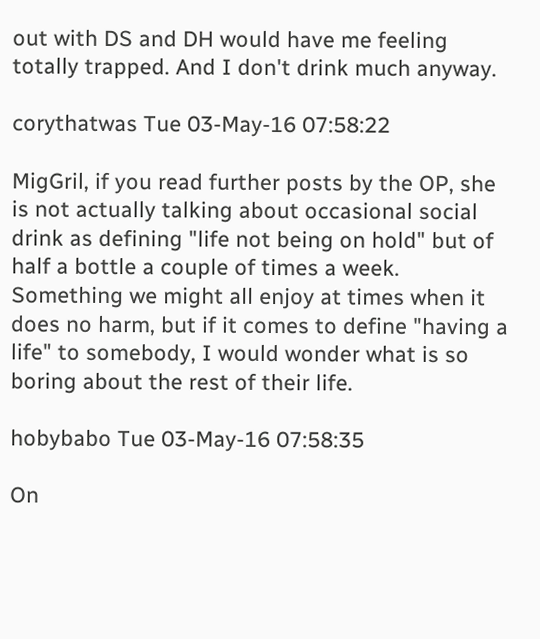out with DS and DH would have me feeling totally trapped. And I don't drink much anyway.

corythatwas Tue 03-May-16 07:58:22

MigGril, if you read further posts by the OP, she is not actually talking about occasional social drink as defining "life not being on hold" but of half a bottle a couple of times a week. Something we might all enjoy at times when it does no harm, but if it comes to define "having a life" to somebody, I would wonder what is so boring about the rest of their life.

hobybabo Tue 03-May-16 07:58:35

On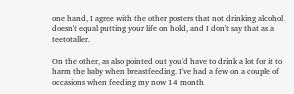one hand, I agree with the other posters that not drinking alcohol doesn't equal putting your life on hold, and I don't say that as a teetotaller.

On the other, as also pointed out you'd have to drink a lot for it to harm the baby when breastfeeding. I've had a few on a couple of occasions when feeding my now 14 month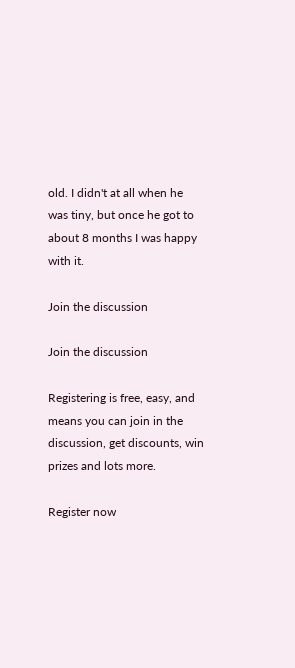old. I didn't at all when he was tiny, but once he got to about 8 months I was happy with it.

Join the discussion

Join the discussion

Registering is free, easy, and means you can join in the discussion, get discounts, win prizes and lots more.

Register now